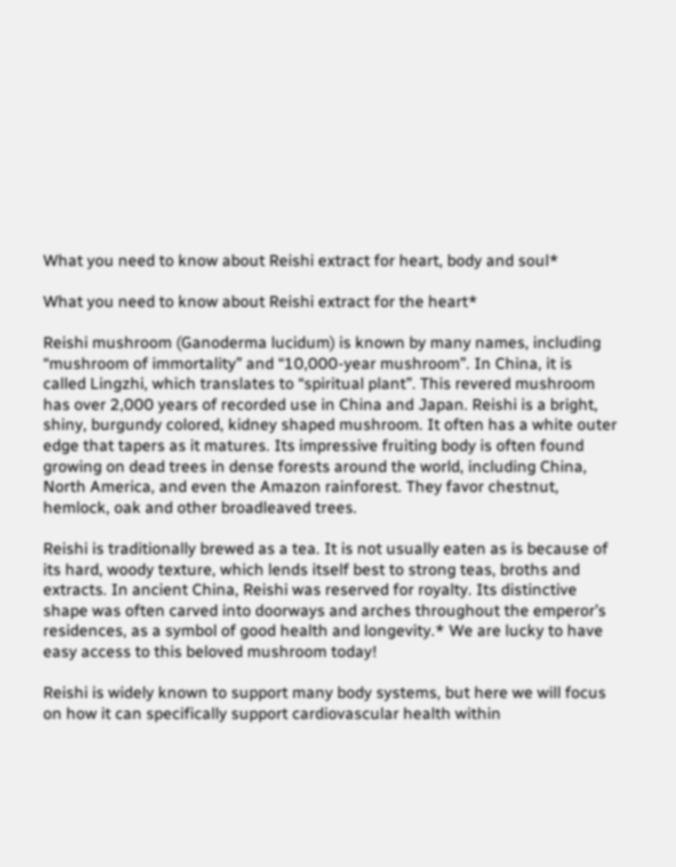What you need to know about Reishi extract for heart, body and soul*

What you need to know about Reishi extract for the heart*

Reishi mushroom (Ganoderma lucidum) is known by many names, including “mushroom of immortality” and “10,000-year mushroom”. In China, it is called Lingzhi, which translates to “spiritual plant”. This revered mushroom has over 2,000 years of recorded use in China and Japan. Reishi is a bright, shiny, burgundy colored, kidney shaped mushroom. It often has a white outer edge that tapers as it matures. Its impressive fruiting body is often found growing on dead trees in dense forests around the world, including China, North America, and even the Amazon rainforest. They favor chestnut, hemlock, oak and other broadleaved trees.

Reishi is traditionally brewed as a tea. It is not usually eaten as is because of its hard, woody texture, which lends itself best to strong teas, broths and extracts. In ancient China, Reishi was reserved for royalty. Its distinctive shape was often carved into doorways and arches throughout the emperor’s residences, as a symbol of good health and longevity.* We are lucky to have easy access to this beloved mushroom today!

Reishi is widely known to support many body systems, but here we will focus on how it can specifically support cardiovascular health within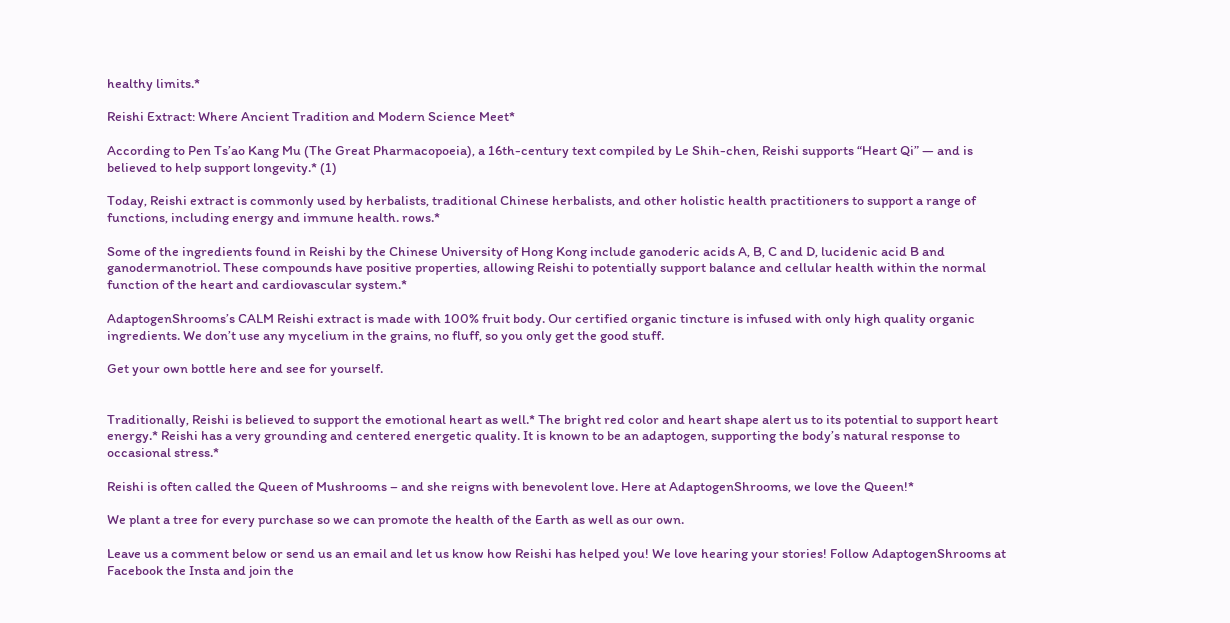healthy limits.*

Reishi Extract: Where Ancient Tradition and Modern Science Meet*

According to Pen Ts’ao Kang Mu (The Great Pharmacopoeia), a 16th-century text compiled by Le Shih-chen, Reishi supports “Heart Qi” — and is believed to help support longevity.* (1)

Today, Reishi extract is commonly used by herbalists, traditional Chinese herbalists, and other holistic health practitioners to support a range of functions, including energy and immune health. rows.*

Some of the ingredients found in Reishi by the Chinese University of Hong Kong include ganoderic acids A, B, C and D, lucidenic acid B and ganodermanotriol. These compounds have positive properties, allowing Reishi to potentially support balance and cellular health within the normal function of the heart and cardiovascular system.*

AdaptogenShrooms’s CALM Reishi extract is made with 100% fruit body. Our certified organic tincture is infused with only high quality organic ingredients. We don’t use any mycelium in the grains, no fluff, so you only get the good stuff.

Get your own bottle here and see for yourself.


Traditionally, Reishi is believed to support the emotional heart as well.* The bright red color and heart shape alert us to its potential to support heart energy.* Reishi has a very grounding and centered energetic quality. It is known to be an adaptogen, supporting the body’s natural response to occasional stress.*

Reishi is often called the Queen of Mushrooms – and she reigns with benevolent love. Here at AdaptogenShrooms, we love the Queen!*

We plant a tree for every purchase so we can promote the health of the Earth as well as our own.

Leave us a comment below or send us an email and let us know how Reishi has helped you! We love hearing your stories! Follow AdaptogenShrooms at Facebook the Insta and join the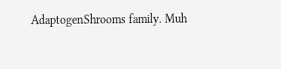AdaptogenShrooms family. Muh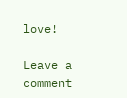love!

Leave a comment